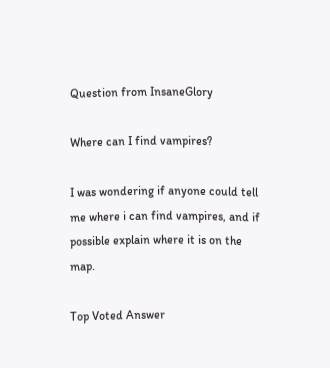Question from InsaneGlory

Where can I find vampires?

I was wondering if anyone could tell me where i can find vampires, and if possible explain where it is on the map.

Top Voted Answer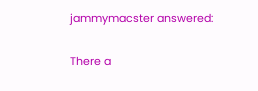jammymacster answered:

There a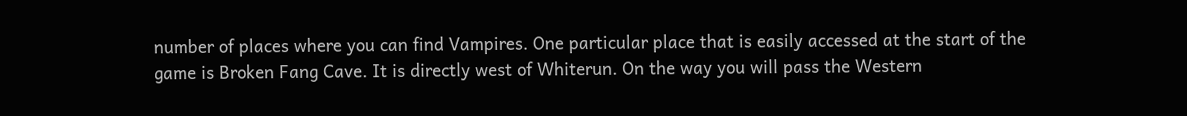number of places where you can find Vampires. One particular place that is easily accessed at the start of the game is Broken Fang Cave. It is directly west of Whiterun. On the way you will pass the Western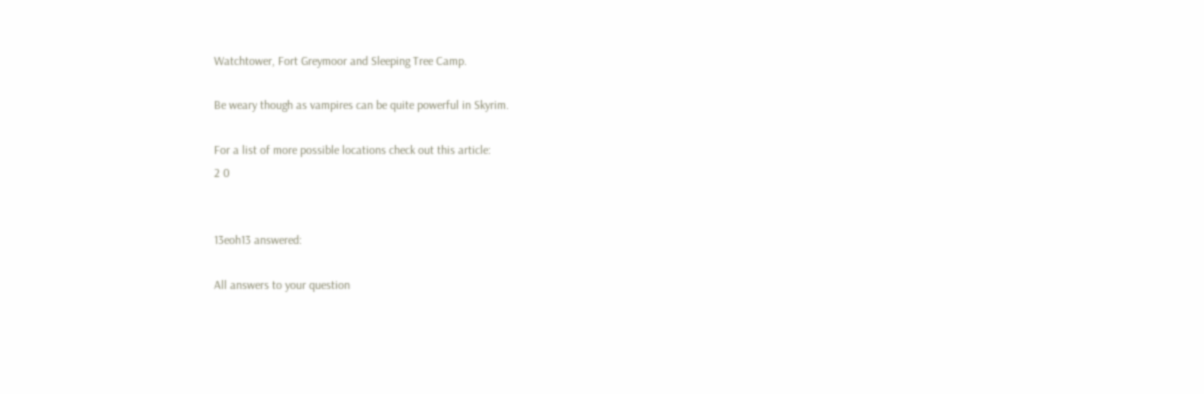Watchtower, Fort Greymoor and Sleeping Tree Camp.

Be weary though as vampires can be quite powerful in Skyrim.

For a list of more possible locations check out this article:
2 0


13eoh13 answered:

All answers to your question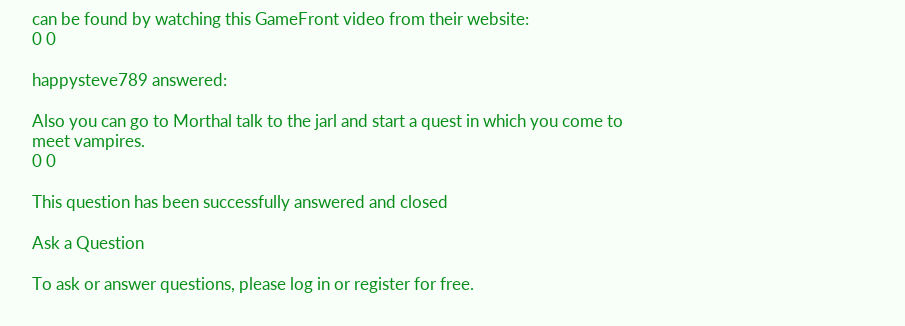can be found by watching this GameFront video from their website:
0 0

happysteve789 answered:

Also you can go to Morthal talk to the jarl and start a quest in which you come to meet vampires.
0 0

This question has been successfully answered and closed

Ask a Question

To ask or answer questions, please log in or register for free.